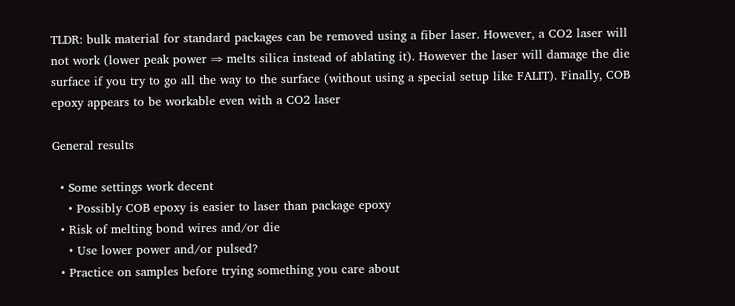TLDR: bulk material for standard packages can be removed using a fiber laser. However, a CO2 laser will not work (lower peak power ⇒ melts silica instead of ablating it). However the laser will damage the die surface if you try to go all the way to the surface (without using a special setup like FALIT). Finally, COB epoxy appears to be workable even with a CO2 laser

General results

  • Some settings work decent
    • Possibly COB epoxy is easier to laser than package epoxy
  • Risk of melting bond wires and/or die
    • Use lower power and/or pulsed?
  • Practice on samples before trying something you care about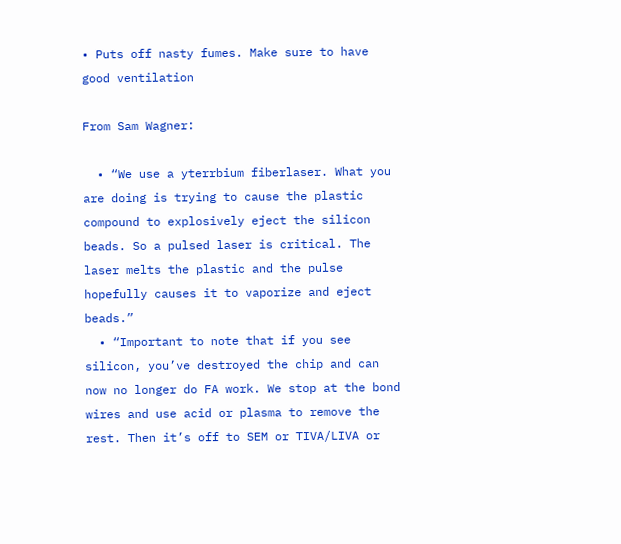• Puts off nasty fumes. Make sure to have good ventilation

From Sam Wagner:

  • “We use a yterrbium fiberlaser. What you are doing is trying to cause the plastic compound to explosively eject the silicon beads. So a pulsed laser is critical. The laser melts the plastic and the pulse hopefully causes it to vaporize and eject beads.”
  • “Important to note that if you see silicon, you’ve destroyed the chip and can now no longer do FA work. We stop at the bond wires and use acid or plasma to remove the rest. Then it’s off to SEM or TIVA/LIVA or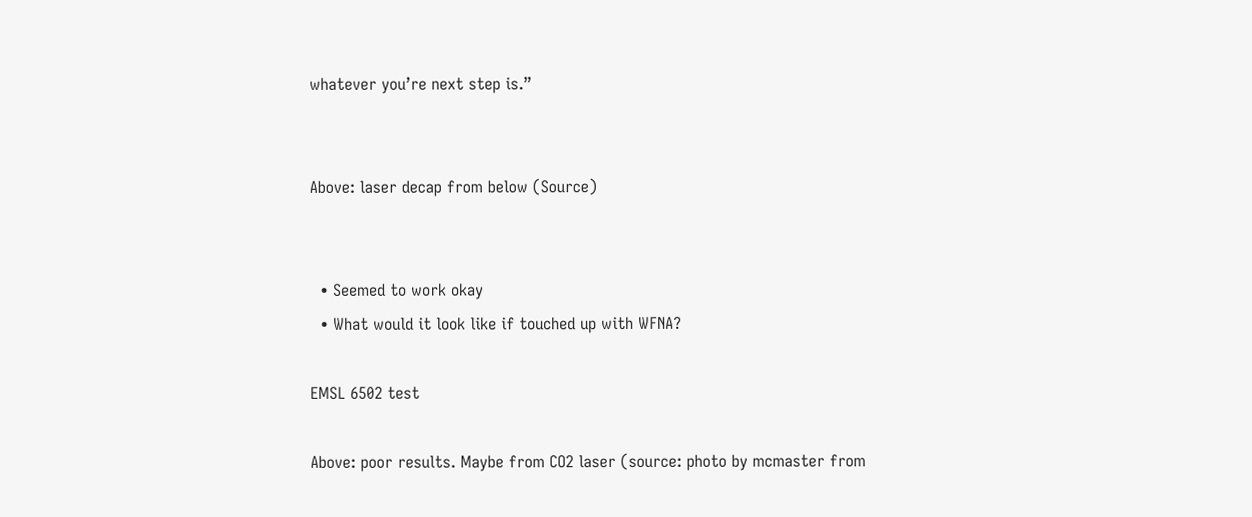whatever you’re next step is.”


Above: laser decap from below (Source)


  • Seemed to work okay
  • What would it look like if touched up with WFNA?

EMSL 6502 test

Above: poor results. Maybe from CO2 laser (source: photo by mcmaster from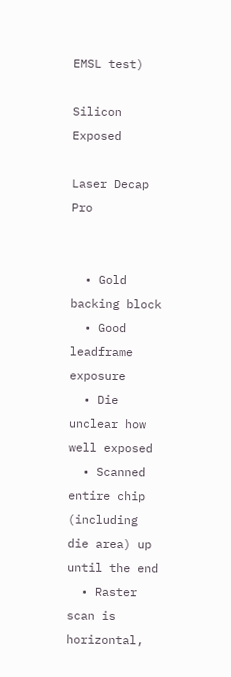EMSL test)

Silicon Exposed

Laser Decap Pro


  • Gold backing block
  • Good leadframe exposure
  • Die unclear how well exposed
  • Scanned entire chip (including die area) up until the end
  • Raster scan is horizontal,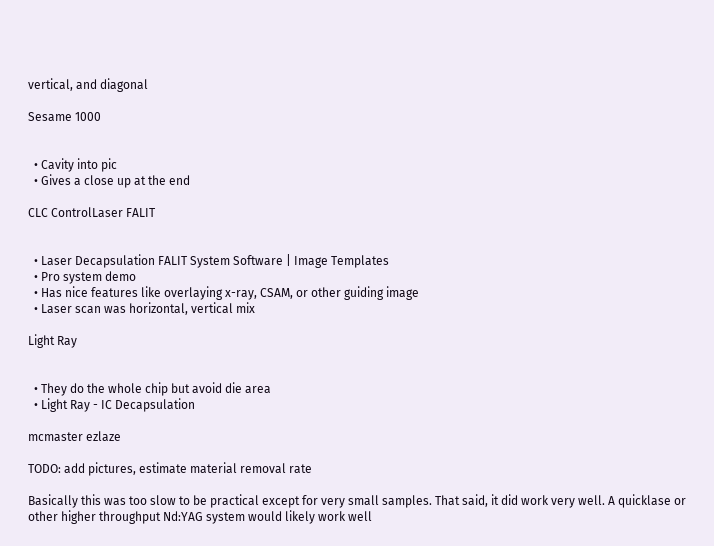vertical, and diagonal

Sesame 1000


  • Cavity into pic
  • Gives a close up at the end

CLC ControlLaser FALIT


  • Laser Decapsulation FALIT System Software | Image Templates
  • Pro system demo
  • Has nice features like overlaying x-ray, CSAM, or other guiding image
  • Laser scan was horizontal, vertical mix

Light Ray


  • They do the whole chip but avoid die area
  • Light Ray - IC Decapsulation

mcmaster ezlaze

TODO: add pictures, estimate material removal rate

Basically this was too slow to be practical except for very small samples. That said, it did work very well. A quicklase or other higher throughput Nd:YAG system would likely work well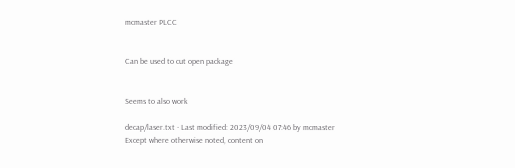mcmaster PLCC


Can be used to cut open package


Seems to also work

decap/laser.txt · Last modified: 2023/09/04 07:46 by mcmaster
Except where otherwise noted, content on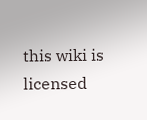this wiki is licensed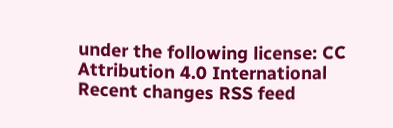under the following license: CC Attribution 4.0 International
Recent changes RSS feed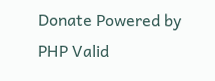Donate Powered by PHP Valid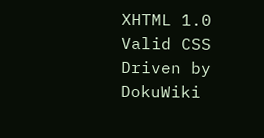XHTML 1.0 Valid CSS Driven by DokuWiki